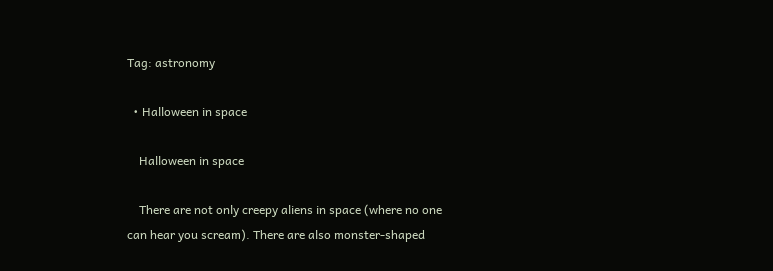Tag: astronomy

  • Halloween in space

    Halloween in space

    There are not only creepy aliens in space (where no one can hear you scream). There are also monster-shaped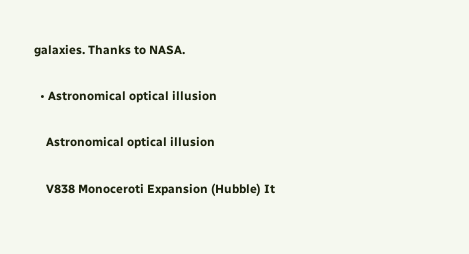galaxies. Thanks to NASA.

  • Astronomical optical illusion

    Astronomical optical illusion

    V838 Monoceroti Expansion (Hubble) It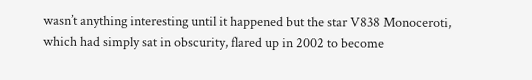wasn’t anything interesting until it happened but the star V838 Monoceroti, which had simply sat in obscurity, flared up in 2002 to become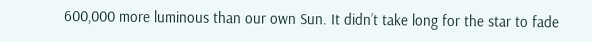600,000 more luminous than our own Sun. It didn’t take long for the star to fade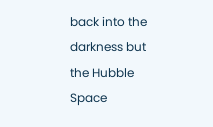back into the darkness but the Hubble Space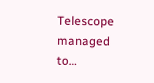Telescope managed to…